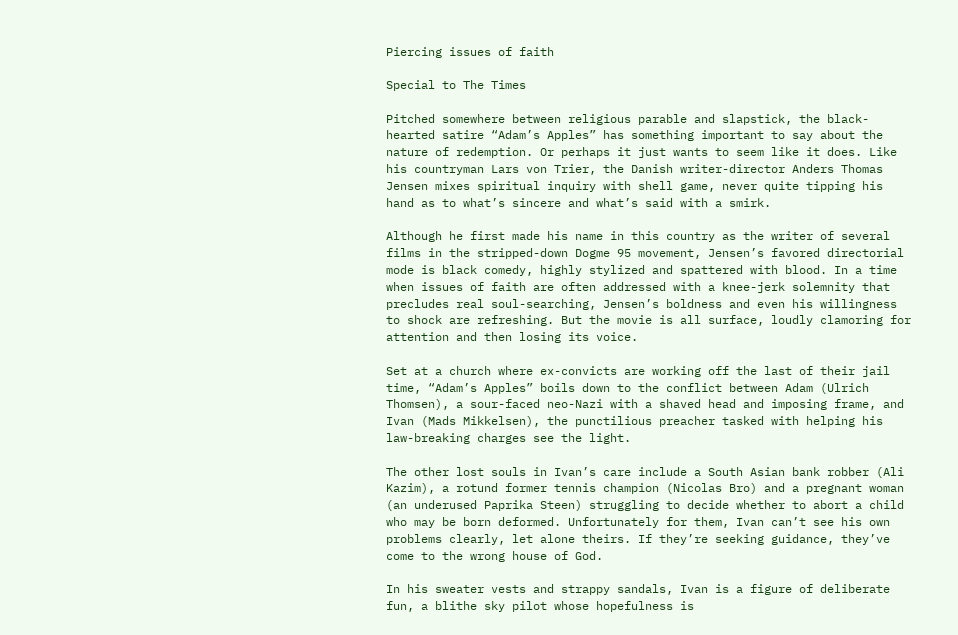Piercing issues of faith

Special to The Times

Pitched somewhere between religious parable and slapstick, the black-hearted satire “Adam’s Apples” has something important to say about the nature of redemption. Or perhaps it just wants to seem like it does. Like his countryman Lars von Trier, the Danish writer-director Anders Thomas Jensen mixes spiritual inquiry with shell game, never quite tipping his hand as to what’s sincere and what’s said with a smirk.

Although he first made his name in this country as the writer of several films in the stripped-down Dogme 95 movement, Jensen’s favored directorial mode is black comedy, highly stylized and spattered with blood. In a time when issues of faith are often addressed with a knee-jerk solemnity that precludes real soul-searching, Jensen’s boldness and even his willingness to shock are refreshing. But the movie is all surface, loudly clamoring for attention and then losing its voice.

Set at a church where ex-convicts are working off the last of their jail time, “Adam’s Apples” boils down to the conflict between Adam (Ulrich Thomsen), a sour-faced neo-Nazi with a shaved head and imposing frame, and Ivan (Mads Mikkelsen), the punctilious preacher tasked with helping his law-breaking charges see the light.

The other lost souls in Ivan’s care include a South Asian bank robber (Ali Kazim), a rotund former tennis champion (Nicolas Bro) and a pregnant woman (an underused Paprika Steen) struggling to decide whether to abort a child who may be born deformed. Unfortunately for them, Ivan can’t see his own problems clearly, let alone theirs. If they’re seeking guidance, they’ve come to the wrong house of God.

In his sweater vests and strappy sandals, Ivan is a figure of deliberate fun, a blithe sky pilot whose hopefulness is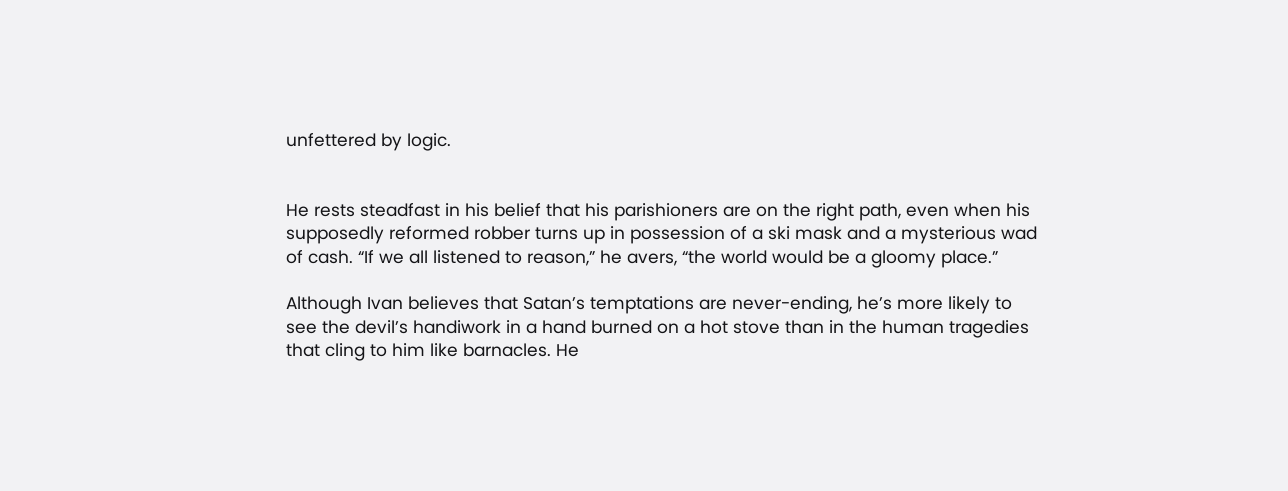unfettered by logic.


He rests steadfast in his belief that his parishioners are on the right path, even when his supposedly reformed robber turns up in possession of a ski mask and a mysterious wad of cash. “If we all listened to reason,” he avers, “the world would be a gloomy place.”

Although Ivan believes that Satan’s temptations are never-ending, he’s more likely to see the devil’s handiwork in a hand burned on a hot stove than in the human tragedies that cling to him like barnacles. He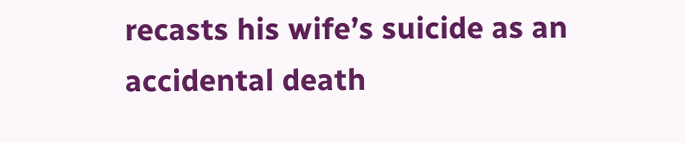recasts his wife’s suicide as an accidental death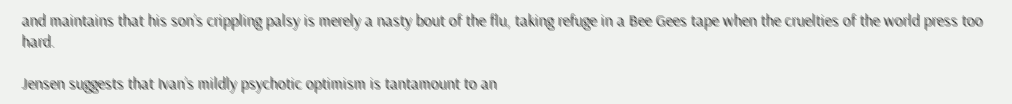and maintains that his son’s crippling palsy is merely a nasty bout of the flu, taking refuge in a Bee Gees tape when the cruelties of the world press too hard.

Jensen suggests that Ivan’s mildly psychotic optimism is tantamount to an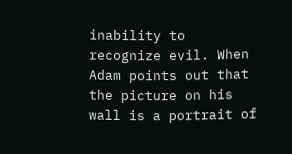inability to recognize evil. When Adam points out that the picture on his wall is a portrait of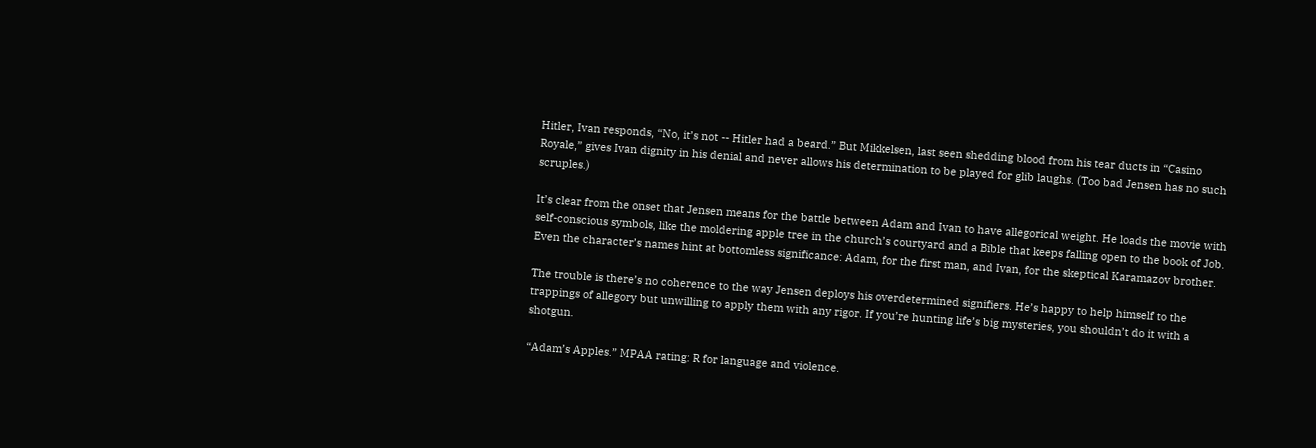Hitler, Ivan responds, “No, it’s not -- Hitler had a beard.” But Mikkelsen, last seen shedding blood from his tear ducts in “Casino Royale,” gives Ivan dignity in his denial and never allows his determination to be played for glib laughs. (Too bad Jensen has no such scruples.)

It’s clear from the onset that Jensen means for the battle between Adam and Ivan to have allegorical weight. He loads the movie with self-conscious symbols, like the moldering apple tree in the church’s courtyard and a Bible that keeps falling open to the book of Job. Even the character’s names hint at bottomless significance: Adam, for the first man, and Ivan, for the skeptical Karamazov brother.

The trouble is there’s no coherence to the way Jensen deploys his overdetermined signifiers. He’s happy to help himself to the trappings of allegory but unwilling to apply them with any rigor. If you’re hunting life’s big mysteries, you shouldn’t do it with a shotgun.

“Adam’s Apples.” MPAA rating: R for language and violence.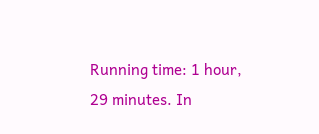Running time: 1 hour, 29 minutes. In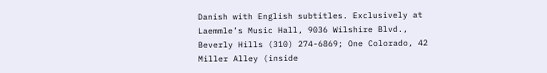Danish with English subtitles. Exclusively at Laemmle’s Music Hall, 9036 Wilshire Blvd., Beverly Hills (310) 274-6869; One Colorado, 42 Miller Alley (inside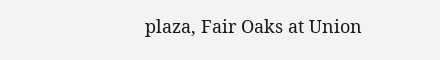plaza, Fair Oaks at Union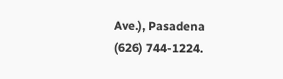Ave.), Pasadena (626) 744-1224.